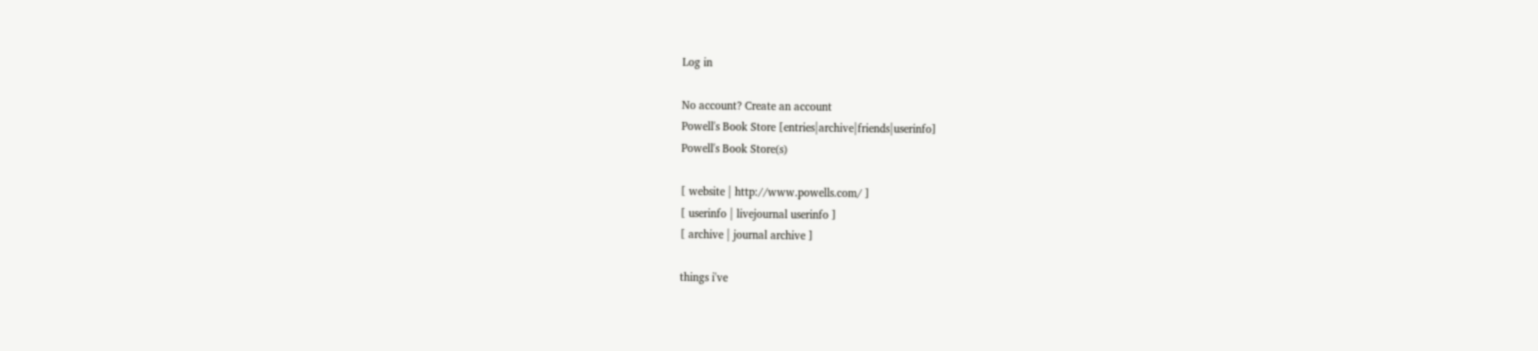Log in

No account? Create an account
Powell's Book Store [entries|archive|friends|userinfo]
Powell's Book Store(s)

[ website | http://www.powells.com/ ]
[ userinfo | livejournal userinfo ]
[ archive | journal archive ]

things i've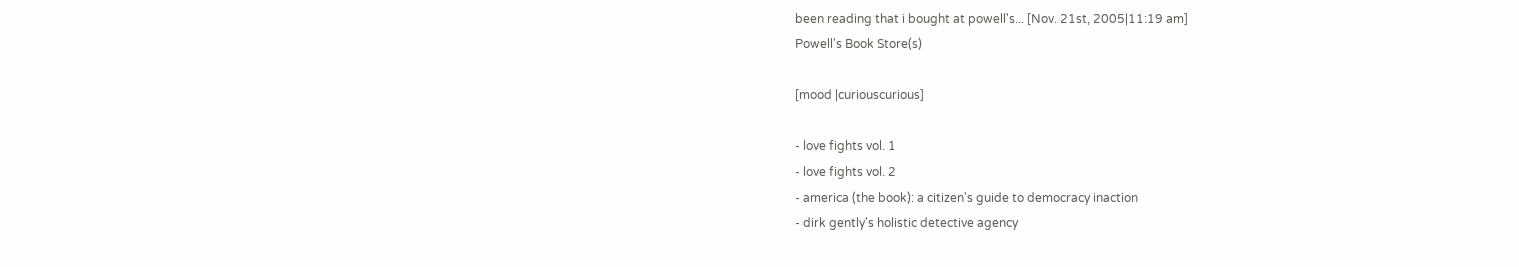been reading that i bought at powell's... [Nov. 21st, 2005|11:19 am]
Powell's Book Store(s)

[mood |curiouscurious]

- love fights vol. 1
- love fights vol. 2
- america (the book): a citizen's guide to democracy inaction
- dirk gently's holistic detective agency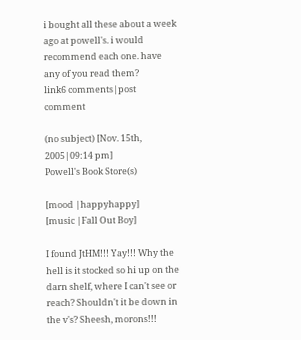i bought all these about a week ago at powell's. i would recommend each one. have any of you read them?
link6 comments|post comment

(no subject) [Nov. 15th, 2005|09:14 pm]
Powell's Book Store(s)

[mood |happyhappy]
[music |Fall Out Boy]

I found JtHM!!! Yay!!! Why the hell is it stocked so hi up on the darn shelf, where I can't see or reach? Shouldn't it be down in the v's? Sheesh, morons!!!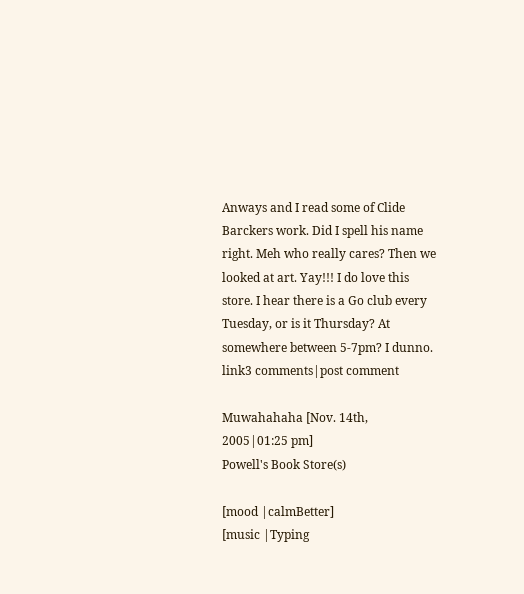Anways and I read some of Clide Barckers work. Did I spell his name right. Meh who really cares? Then we looked at art. Yay!!! I do love this store. I hear there is a Go club every Tuesday, or is it Thursday? At somewhere between 5-7pm? I dunno.
link3 comments|post comment

Muwahahaha [Nov. 14th, 2005|01:25 pm]
Powell's Book Store(s)

[mood |calmBetter]
[music |Typing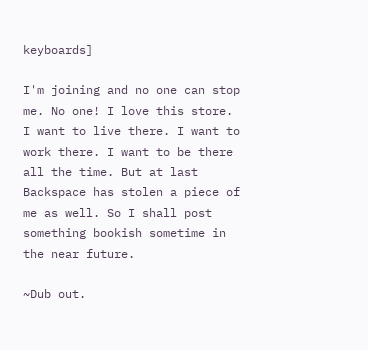keyboards]

I'm joining and no one can stop me. No one! I love this store. I want to live there. I want to work there. I want to be there all the time. But at last Backspace has stolen a piece of me as well. So I shall post something bookish sometime in the near future.

~Dub out.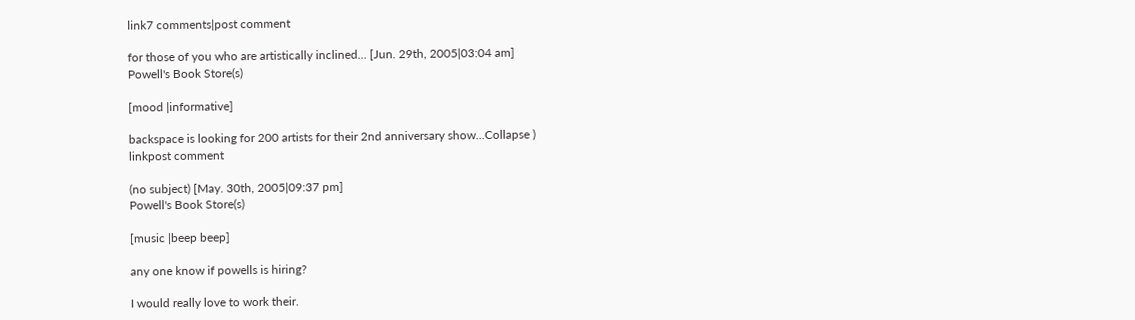link7 comments|post comment

for those of you who are artistically inclined... [Jun. 29th, 2005|03:04 am]
Powell's Book Store(s)

[mood |informative]

backspace is looking for 200 artists for their 2nd anniversary show...Collapse )
linkpost comment

(no subject) [May. 30th, 2005|09:37 pm]
Powell's Book Store(s)

[music |beep beep]

any one know if powells is hiring?

I would really love to work their.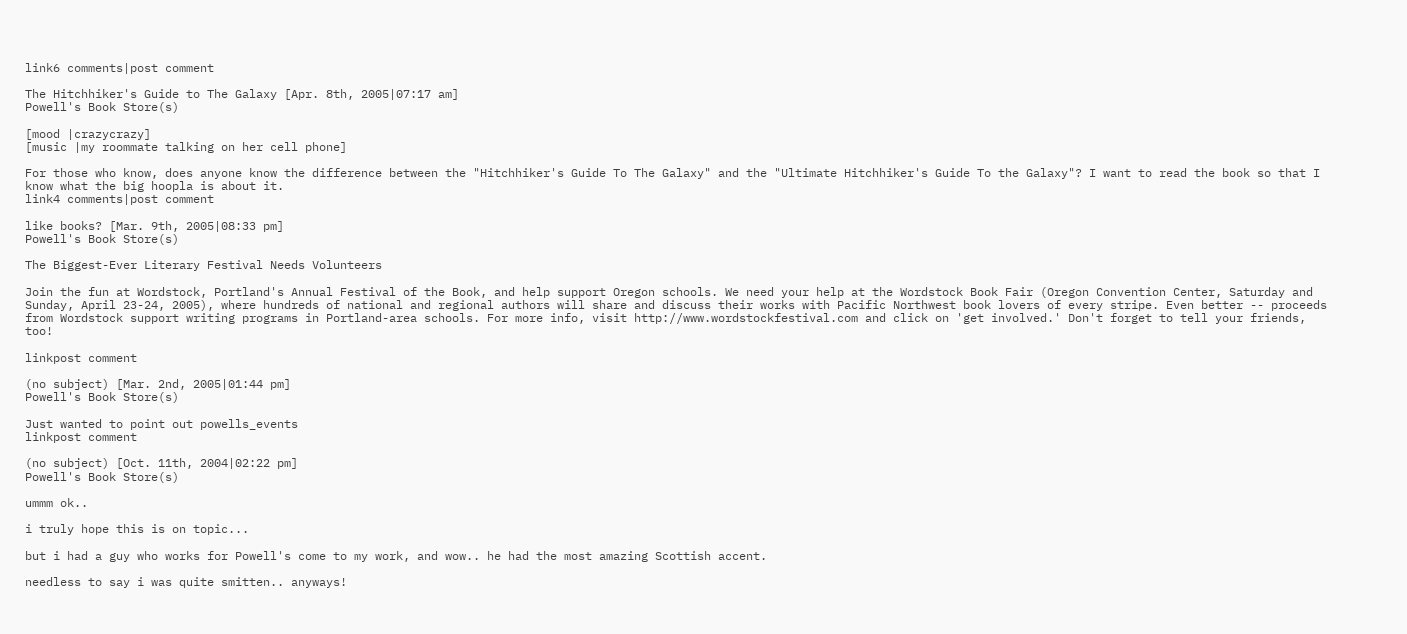link6 comments|post comment

The Hitchhiker's Guide to The Galaxy [Apr. 8th, 2005|07:17 am]
Powell's Book Store(s)

[mood |crazycrazy]
[music |my roommate talking on her cell phone]

For those who know, does anyone know the difference between the "Hitchhiker's Guide To The Galaxy" and the "Ultimate Hitchhiker's Guide To the Galaxy"? I want to read the book so that I know what the big hoopla is about it.
link4 comments|post comment

like books? [Mar. 9th, 2005|08:33 pm]
Powell's Book Store(s)

The Biggest-Ever Literary Festival Needs Volunteers

Join the fun at Wordstock, Portland's Annual Festival of the Book, and help support Oregon schools. We need your help at the Wordstock Book Fair (Oregon Convention Center, Saturday and Sunday, April 23-24, 2005), where hundreds of national and regional authors will share and discuss their works with Pacific Northwest book lovers of every stripe. Even better -- proceeds from Wordstock support writing programs in Portland-area schools. For more info, visit http://www.wordstockfestival.com and click on 'get involved.' Don't forget to tell your friends, too!

linkpost comment

(no subject) [Mar. 2nd, 2005|01:44 pm]
Powell's Book Store(s)

Just wanted to point out powells_events
linkpost comment

(no subject) [Oct. 11th, 2004|02:22 pm]
Powell's Book Store(s)

ummm ok..

i truly hope this is on topic...

but i had a guy who works for Powell's come to my work, and wow.. he had the most amazing Scottish accent.

needless to say i was quite smitten.. anyways!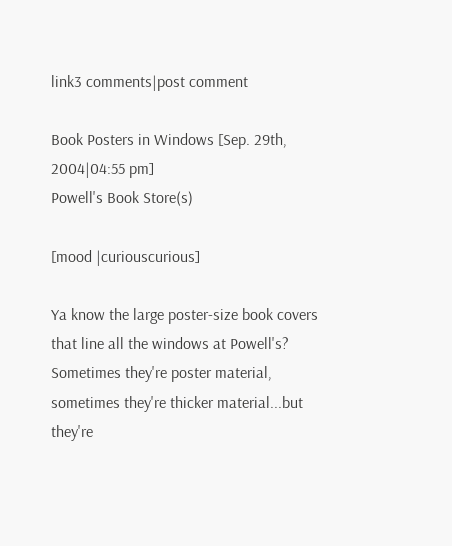link3 comments|post comment

Book Posters in Windows [Sep. 29th, 2004|04:55 pm]
Powell's Book Store(s)

[mood |curiouscurious]

Ya know the large poster-size book covers that line all the windows at Powell's? Sometimes they're poster material, sometimes they're thicker material...but they're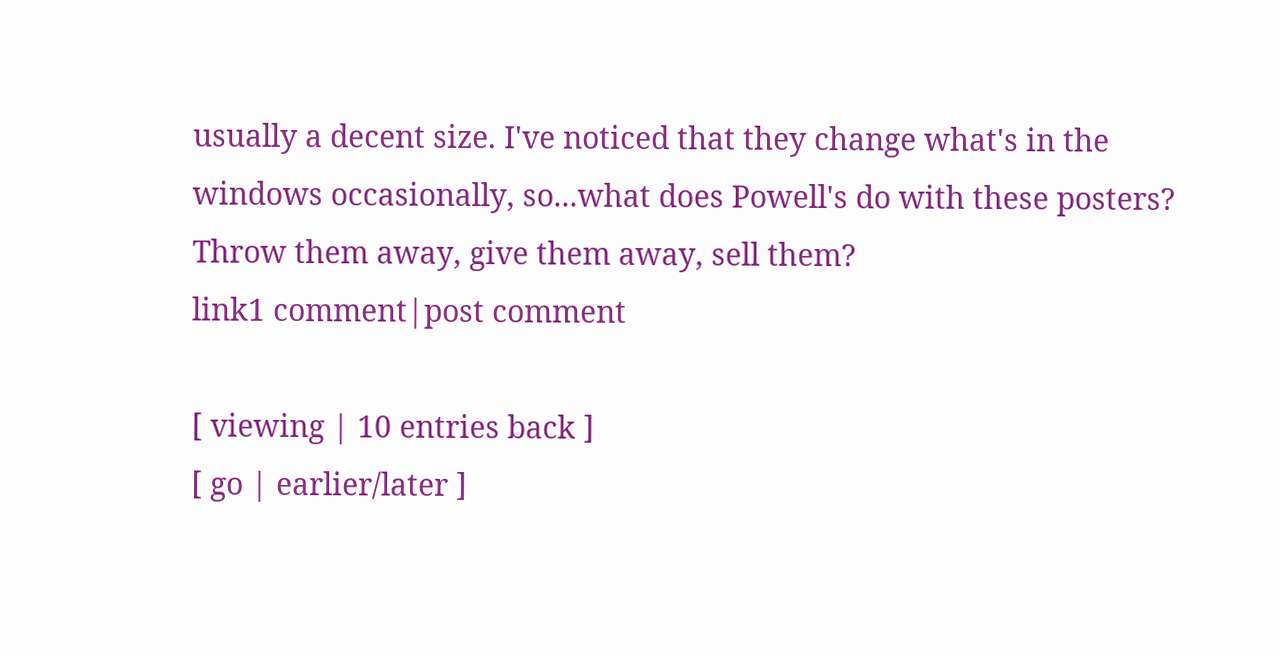usually a decent size. I've noticed that they change what's in the windows occasionally, so...what does Powell's do with these posters? Throw them away, give them away, sell them?
link1 comment|post comment

[ viewing | 10 entries back ]
[ go | earlier/later ]